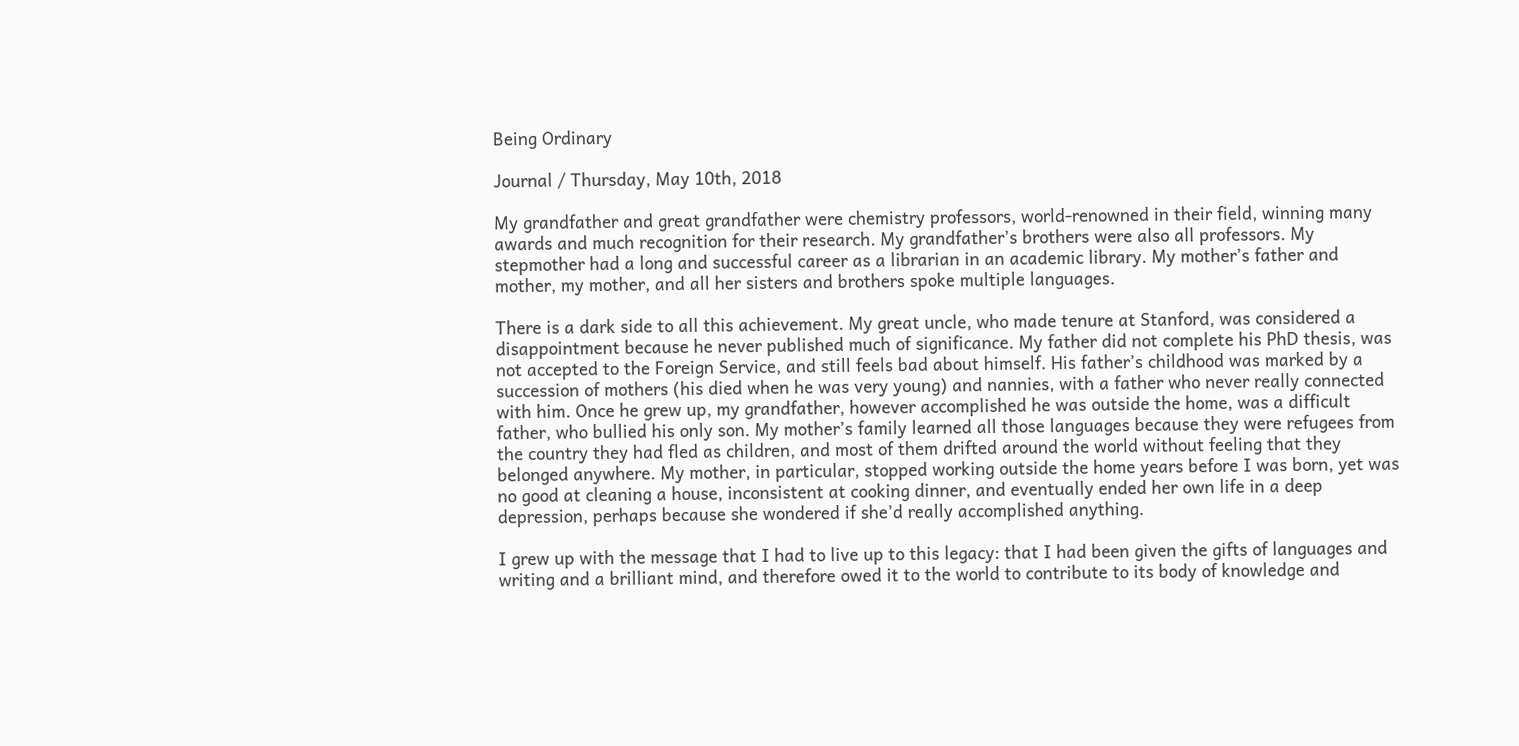Being Ordinary

Journal / Thursday, May 10th, 2018

My grandfather and great grandfather were chemistry professors, world-renowned in their field, winning many awards and much recognition for their research. My grandfather’s brothers were also all professors. My stepmother had a long and successful career as a librarian in an academic library. My mother’s father and mother, my mother, and all her sisters and brothers spoke multiple languages.

There is a dark side to all this achievement. My great uncle, who made tenure at Stanford, was considered a disappointment because he never published much of significance. My father did not complete his PhD thesis, was not accepted to the Foreign Service, and still feels bad about himself. His father’s childhood was marked by a succession of mothers (his died when he was very young) and nannies, with a father who never really connected with him. Once he grew up, my grandfather, however accomplished he was outside the home, was a difficult father, who bullied his only son. My mother’s family learned all those languages because they were refugees from the country they had fled as children, and most of them drifted around the world without feeling that they belonged anywhere. My mother, in particular, stopped working outside the home years before I was born, yet was no good at cleaning a house, inconsistent at cooking dinner, and eventually ended her own life in a deep depression, perhaps because she wondered if she’d really accomplished anything.

I grew up with the message that I had to live up to this legacy: that I had been given the gifts of languages and writing and a brilliant mind, and therefore owed it to the world to contribute to its body of knowledge and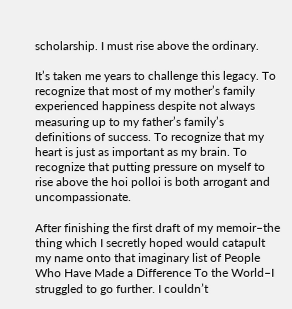scholarship. I must rise above the ordinary.

It’s taken me years to challenge this legacy. To recognize that most of my mother’s family experienced happiness despite not always measuring up to my father’s family’s definitions of success. To recognize that my heart is just as important as my brain. To recognize that putting pressure on myself to rise above the hoi polloi is both arrogant and uncompassionate.

After finishing the first draft of my memoir–the thing which I secretly hoped would catapult my name onto that imaginary list of People Who Have Made a Difference To the World–I struggled to go further. I couldn’t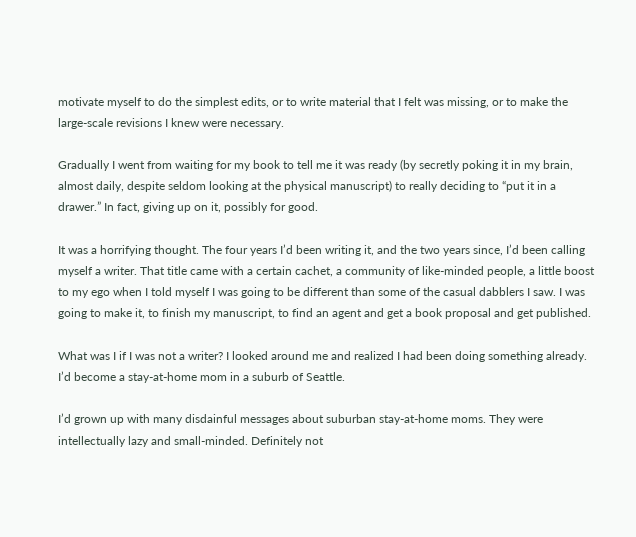motivate myself to do the simplest edits, or to write material that I felt was missing, or to make the large-scale revisions I knew were necessary.

Gradually I went from waiting for my book to tell me it was ready (by secretly poking it in my brain, almost daily, despite seldom looking at the physical manuscript) to really deciding to “put it in a drawer.” In fact, giving up on it, possibly for good.

It was a horrifying thought. The four years I’d been writing it, and the two years since, I’d been calling myself a writer. That title came with a certain cachet, a community of like-minded people, a little boost to my ego when I told myself I was going to be different than some of the casual dabblers I saw. I was going to make it, to finish my manuscript, to find an agent and get a book proposal and get published.

What was I if I was not a writer? I looked around me and realized I had been doing something already. I’d become a stay-at-home mom in a suburb of Seattle.

I’d grown up with many disdainful messages about suburban stay-at-home moms. They were intellectually lazy and small-minded. Definitely not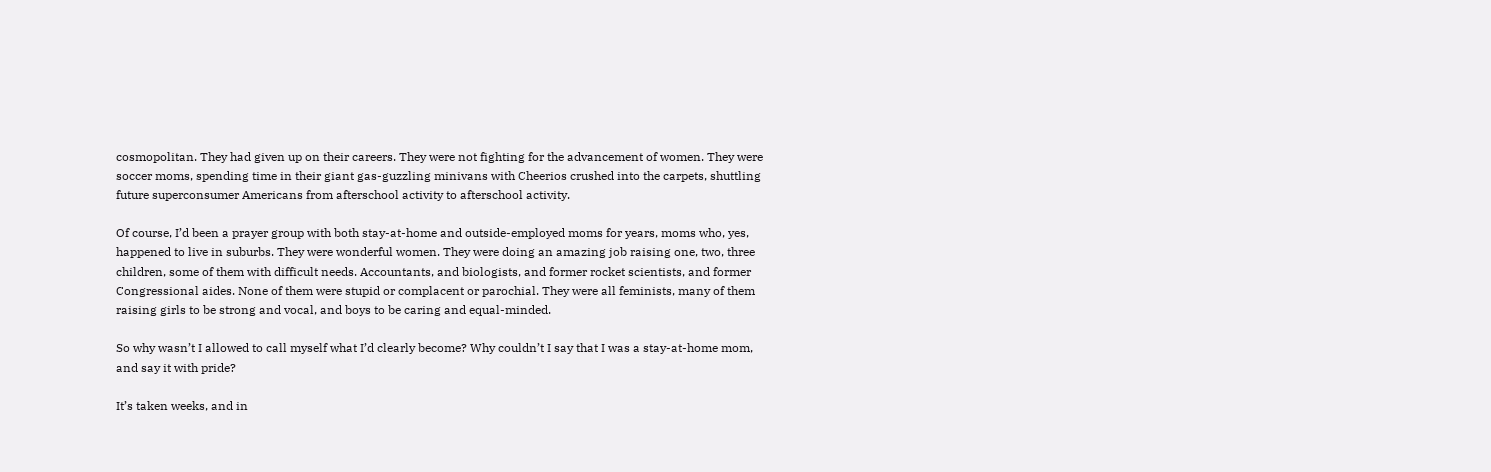cosmopolitan. They had given up on their careers. They were not fighting for the advancement of women. They were soccer moms, spending time in their giant gas-guzzling minivans with Cheerios crushed into the carpets, shuttling future superconsumer Americans from afterschool activity to afterschool activity.

Of course, I’d been a prayer group with both stay-at-home and outside-employed moms for years, moms who, yes, happened to live in suburbs. They were wonderful women. They were doing an amazing job raising one, two, three children, some of them with difficult needs. Accountants, and biologists, and former rocket scientists, and former Congressional aides. None of them were stupid or complacent or parochial. They were all feminists, many of them raising girls to be strong and vocal, and boys to be caring and equal-minded.

So why wasn’t I allowed to call myself what I’d clearly become? Why couldn’t I say that I was a stay-at-home mom, and say it with pride?

It’s taken weeks, and in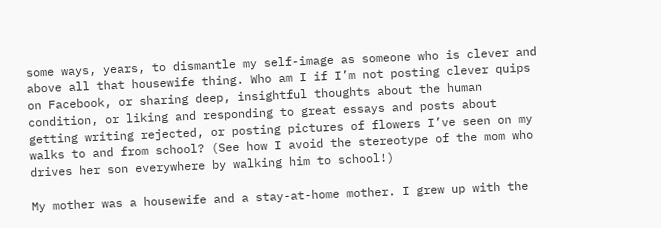some ways, years, to dismantle my self-image as someone who is clever and above all that housewife thing. Who am I if I’m not posting clever quips on Facebook, or sharing deep, insightful thoughts about the human condition, or liking and responding to great essays and posts about getting writing rejected, or posting pictures of flowers I’ve seen on my walks to and from school? (See how I avoid the stereotype of the mom who drives her son everywhere by walking him to school!)

My mother was a housewife and a stay-at-home mother. I grew up with the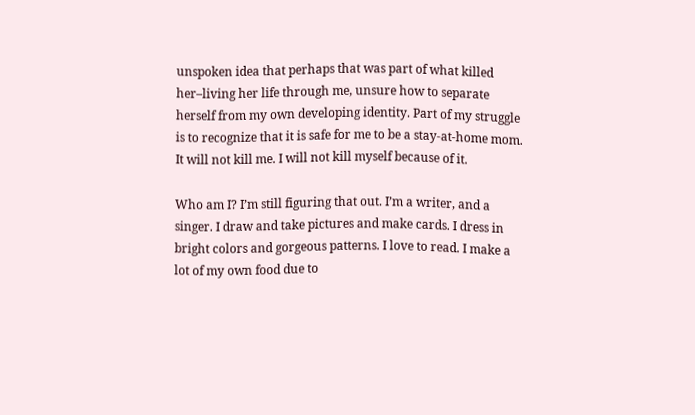unspoken idea that perhaps that was part of what killed her–living her life through me, unsure how to separate herself from my own developing identity. Part of my struggle is to recognize that it is safe for me to be a stay-at-home mom. It will not kill me. I will not kill myself because of it.

Who am I? I’m still figuring that out. I’m a writer, and a singer. I draw and take pictures and make cards. I dress in bright colors and gorgeous patterns. I love to read. I make a lot of my own food due to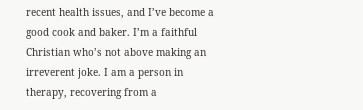recent health issues, and I’ve become a good cook and baker. I’m a faithful Christian who’s not above making an irreverent joke. I am a person in therapy, recovering from a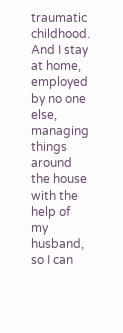traumatic childhood. And I stay at home, employed by no one else, managing things around the house with the help of my husband, so I can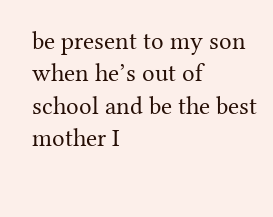be present to my son when he’s out of school and be the best mother I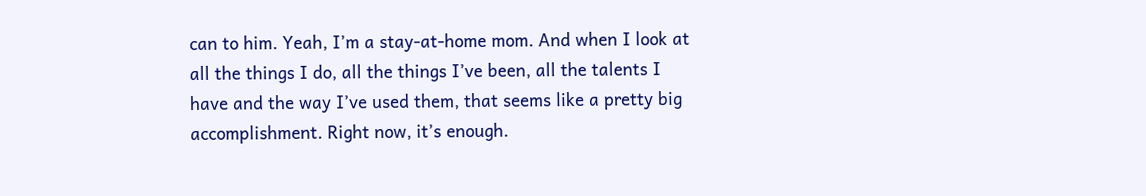can to him. Yeah, I’m a stay-at-home mom. And when I look at all the things I do, all the things I’ve been, all the talents I have and the way I’ve used them, that seems like a pretty big accomplishment. Right now, it’s enough.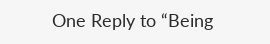One Reply to “Being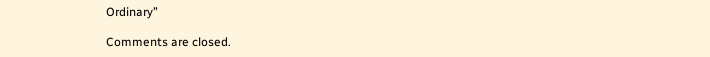Ordinary”

Comments are closed.